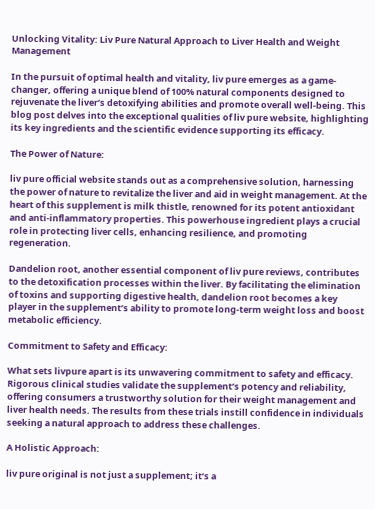Unlocking Vitality: Liv Pure Natural Approach to Liver Health and Weight Management

In the pursuit of optimal health and vitality, liv pure emerges as a game-changer, offering a unique blend of 100% natural components designed to rejuvenate the liver’s detoxifying abilities and promote overall well-being. This blog post delves into the exceptional qualities of liv pure website, highlighting its key ingredients and the scientific evidence supporting its efficacy.

The Power of Nature:

liv pure official website stands out as a comprehensive solution, harnessing the power of nature to revitalize the liver and aid in weight management. At the heart of this supplement is milk thistle, renowned for its potent antioxidant and anti-inflammatory properties. This powerhouse ingredient plays a crucial role in protecting liver cells, enhancing resilience, and promoting regeneration.

Dandelion root, another essential component of liv pure reviews, contributes to the detoxification processes within the liver. By facilitating the elimination of toxins and supporting digestive health, dandelion root becomes a key player in the supplement’s ability to promote long-term weight loss and boost metabolic efficiency.

Commitment to Safety and Efficacy:

What sets livpure apart is its unwavering commitment to safety and efficacy. Rigorous clinical studies validate the supplement’s potency and reliability, offering consumers a trustworthy solution for their weight management and liver health needs. The results from these trials instill confidence in individuals seeking a natural approach to address these challenges.

A Holistic Approach:

liv pure original is not just a supplement; it’s a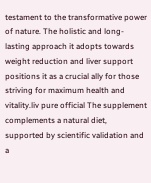testament to the transformative power of nature. The holistic and long-lasting approach it adopts towards weight reduction and liver support positions it as a crucial ally for those striving for maximum health and vitality.liv pure official The supplement complements a natural diet, supported by scientific validation and a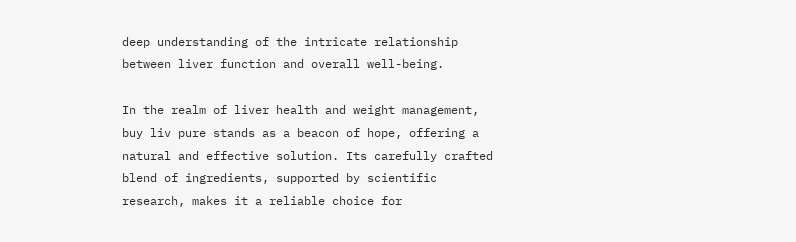deep understanding of the intricate relationship between liver function and overall well-being.

In the realm of liver health and weight management, buy liv pure stands as a beacon of hope, offering a natural and effective solution. Its carefully crafted blend of ingredients, supported by scientific research, makes it a reliable choice for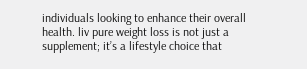individuals looking to enhance their overall health. liv pure weight loss is not just a supplement; it’s a lifestyle choice that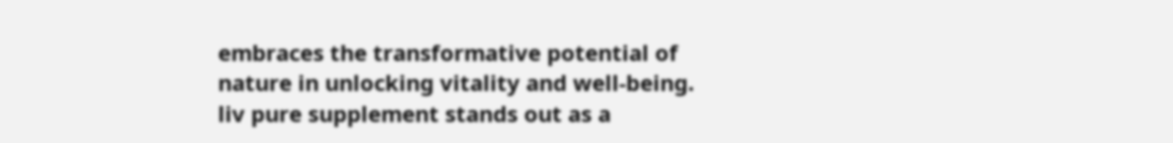embraces the transformative potential of nature in unlocking vitality and well-being.
liv pure supplement stands out as a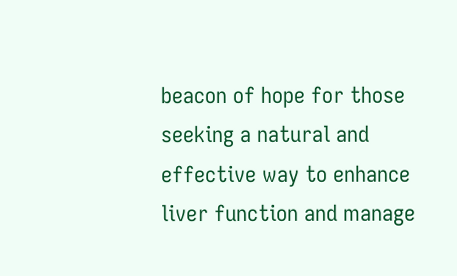beacon of hope for those seeking a natural and effective way to enhance liver function and manage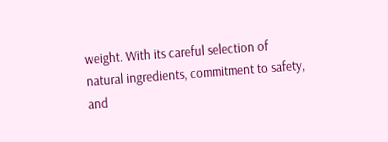weight. With its careful selection of natural ingredients, commitment to safety, and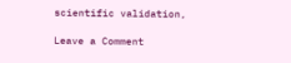scientific validation,

Leave a Comment